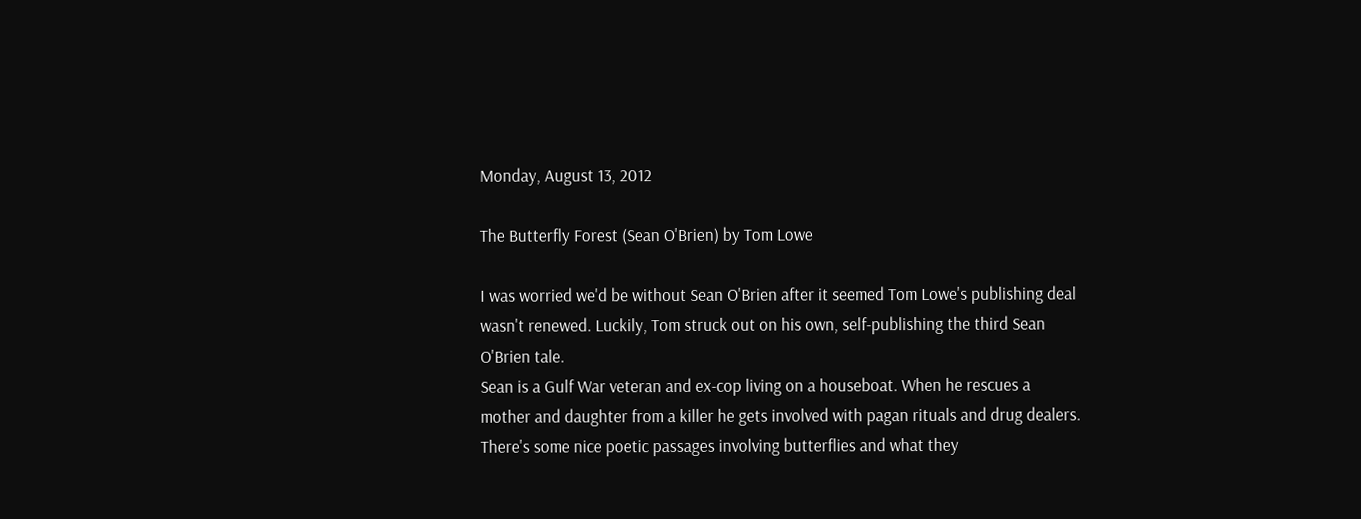Monday, August 13, 2012

The Butterfly Forest (Sean O'Brien) by Tom Lowe

I was worried we'd be without Sean O'Brien after it seemed Tom Lowe's publishing deal wasn't renewed. Luckily, Tom struck out on his own, self-publishing the third Sean O'Brien tale.
Sean is a Gulf War veteran and ex-cop living on a houseboat. When he rescues a mother and daughter from a killer he gets involved with pagan rituals and drug dealers.
There's some nice poetic passages involving butterflies and what they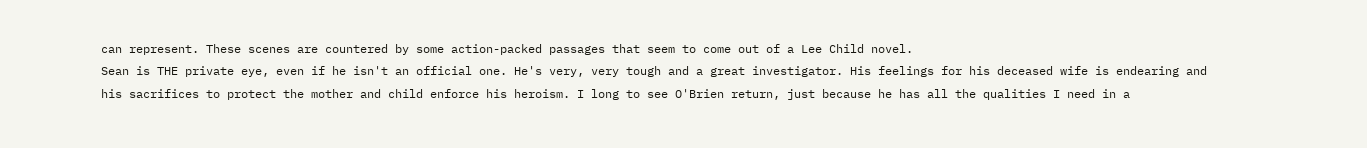can represent. These scenes are countered by some action-packed passages that seem to come out of a Lee Child novel.
Sean is THE private eye, even if he isn't an official one. He's very, very tough and a great investigator. His feelings for his deceased wife is endearing and his sacrifices to protect the mother and child enforce his heroism. I long to see O'Brien return, just because he has all the qualities I need in a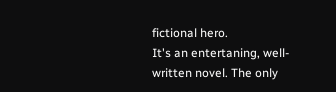fictional hero.
It's an entertaning, well-written novel. The only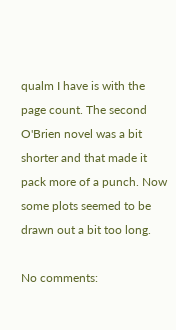qualm I have is with the page count. The second O'Brien novel was a bit shorter and that made it pack more of a punch. Now some plots seemed to be drawn out a bit too long.

No comments: